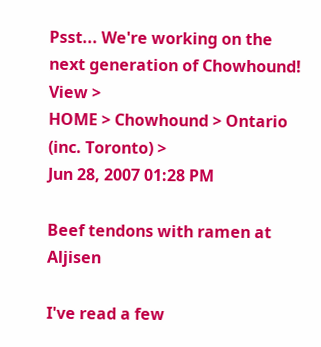Psst... We're working on the next generation of Chowhound! View >
HOME > Chowhound > Ontario (inc. Toronto) >
Jun 28, 2007 01:28 PM

Beef tendons with ramen at Aljisen

I've read a few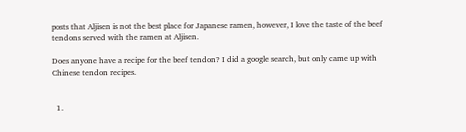posts that Aljisen is not the best place for Japanese ramen, however, I love the taste of the beef tendons served with the ramen at Aljisen.

Does anyone have a recipe for the beef tendon? I did a google search, but only came up with Chinese tendon recipes.


  1.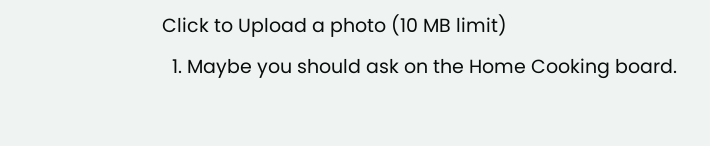Click to Upload a photo (10 MB limit)
  1. Maybe you should ask on the Home Cooking board.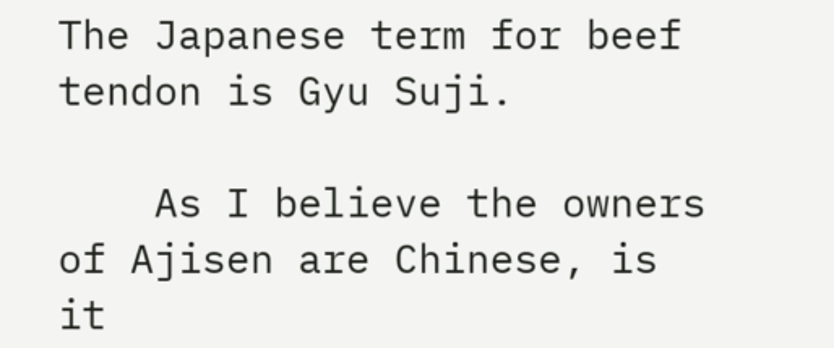The Japanese term for beef tendon is Gyu Suji.

    As I believe the owners of Ajisen are Chinese, is it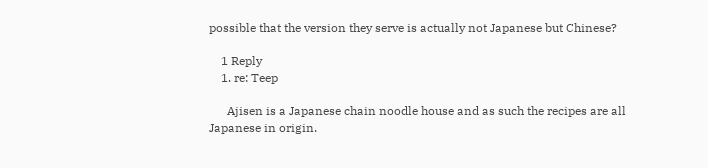possible that the version they serve is actually not Japanese but Chinese?

    1 Reply
    1. re: Teep

      Ajisen is a Japanese chain noodle house and as such the recipes are all Japanese in origin.